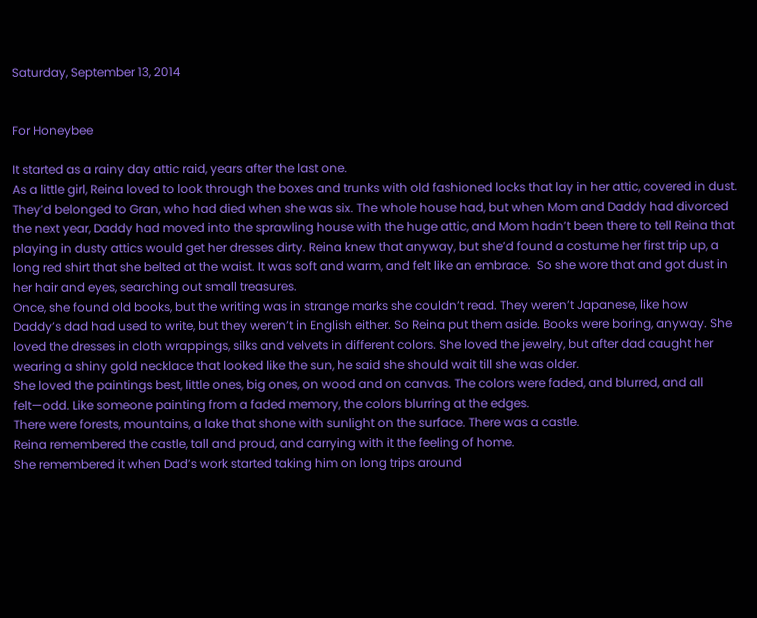Saturday, September 13, 2014


For Honeybee

It started as a rainy day attic raid, years after the last one.
As a little girl, Reina loved to look through the boxes and trunks with old fashioned locks that lay in her attic, covered in dust. They’d belonged to Gran, who had died when she was six. The whole house had, but when Mom and Daddy had divorced the next year, Daddy had moved into the sprawling house with the huge attic, and Mom hadn’t been there to tell Reina that playing in dusty attics would get her dresses dirty. Reina knew that anyway, but she’d found a costume her first trip up, a long red shirt that she belted at the waist. It was soft and warm, and felt like an embrace.  So she wore that and got dust in her hair and eyes, searching out small treasures.
Once, she found old books, but the writing was in strange marks she couldn’t read. They weren’t Japanese, like how Daddy’s dad had used to write, but they weren’t in English either. So Reina put them aside. Books were boring, anyway. She loved the dresses in cloth wrappings, silks and velvets in different colors. She loved the jewelry, but after dad caught her wearing a shiny gold necklace that looked like the sun, he said she should wait till she was older.
She loved the paintings best, little ones, big ones, on wood and on canvas. The colors were faded, and blurred, and all felt—odd. Like someone painting from a faded memory, the colors blurring at the edges.
There were forests, mountains, a lake that shone with sunlight on the surface. There was a castle.
Reina remembered the castle, tall and proud, and carrying with it the feeling of home.
She remembered it when Dad’s work started taking him on long trips around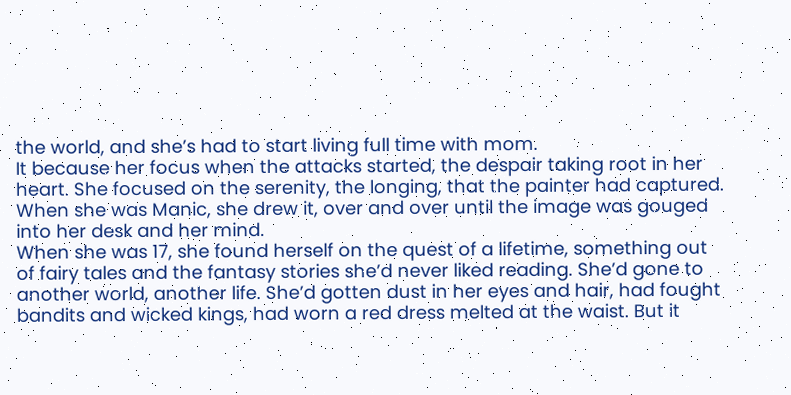the world, and she’s had to start living full time with mom.
It because her focus when the attacks started, the despair taking root in her heart. She focused on the serenity, the longing, that the painter had captured. When she was Manic, she drew it, over and over until the image was gouged into her desk and her mind.
When she was 17, she found herself on the quest of a lifetime, something out of fairy tales and the fantasy stories she’d never liked reading. She’d gone to another world, another life. She’d gotten dust in her eyes and hair, had fought bandits and wicked kings, had worn a red dress melted at the waist. But it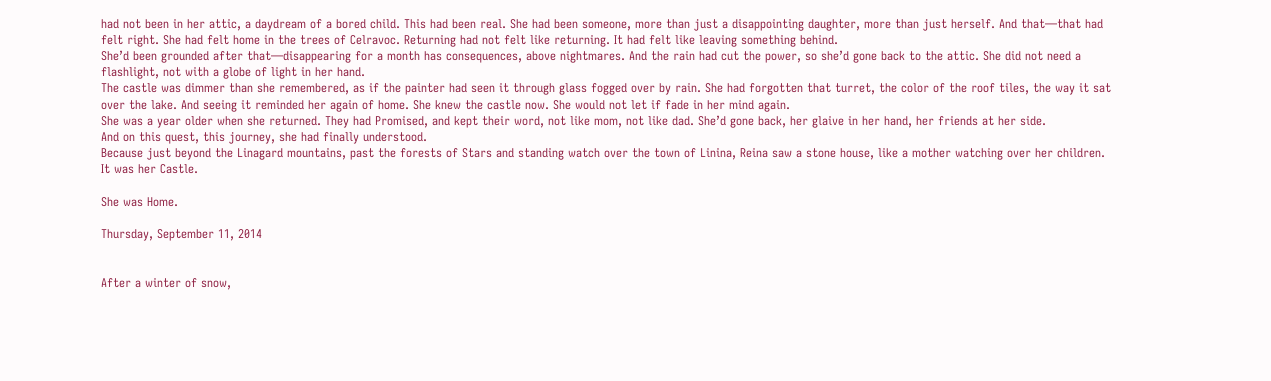had not been in her attic, a daydream of a bored child. This had been real. She had been someone, more than just a disappointing daughter, more than just herself. And that—that had felt right. She had felt home in the trees of Celravoc. Returning had not felt like returning. It had felt like leaving something behind.
She’d been grounded after that—disappearing for a month has consequences, above nightmares. And the rain had cut the power, so she’d gone back to the attic. She did not need a flashlight, not with a globe of light in her hand.
The castle was dimmer than she remembered, as if the painter had seen it through glass fogged over by rain. She had forgotten that turret, the color of the roof tiles, the way it sat over the lake. And seeing it reminded her again of home. She knew the castle now. She would not let if fade in her mind again.
She was a year older when she returned. They had Promised, and kept their word, not like mom, not like dad. She’d gone back, her glaive in her hand, her friends at her side.
And on this quest, this journey, she had finally understood.
Because just beyond the Linagard mountains, past the forests of Stars and standing watch over the town of Linina, Reina saw a stone house, like a mother watching over her children.
It was her Castle.

She was Home.

Thursday, September 11, 2014


After a winter of snow,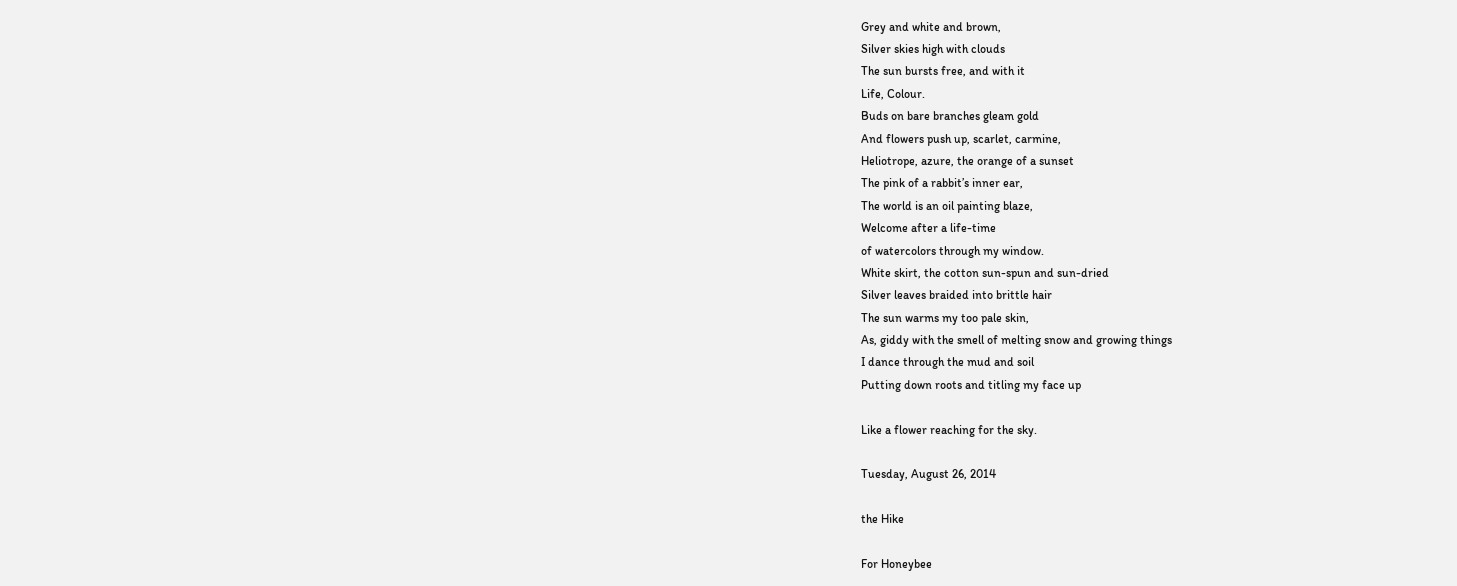Grey and white and brown,
Silver skies high with clouds
The sun bursts free, and with it
Life, Colour.
Buds on bare branches gleam gold
And flowers push up, scarlet, carmine,
Heliotrope, azure, the orange of a sunset
The pink of a rabbit’s inner ear,
The world is an oil painting blaze,
Welcome after a life-time
of watercolors through my window.
White skirt, the cotton sun-spun and sun-dried
Silver leaves braided into brittle hair
The sun warms my too pale skin,
As, giddy with the smell of melting snow and growing things
I dance through the mud and soil
Putting down roots and titling my face up

Like a flower reaching for the sky.

Tuesday, August 26, 2014

the Hike

For Honeybee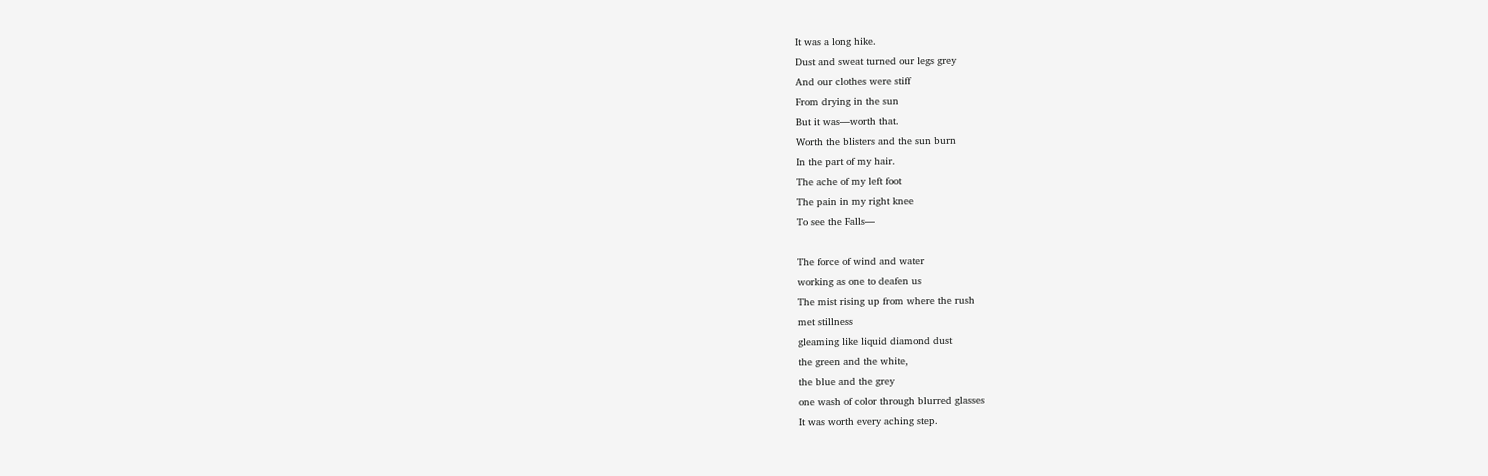It was a long hike.
Dust and sweat turned our legs grey
And our clothes were stiff
From drying in the sun
But it was—worth that.
Worth the blisters and the sun burn
In the part of my hair.
The ache of my left foot
The pain in my right knee
To see the Falls—

The force of wind and water
working as one to deafen us
The mist rising up from where the rush
met stillness
gleaming like liquid diamond dust
the green and the white,
the blue and the grey
one wash of color through blurred glasses
It was worth every aching step.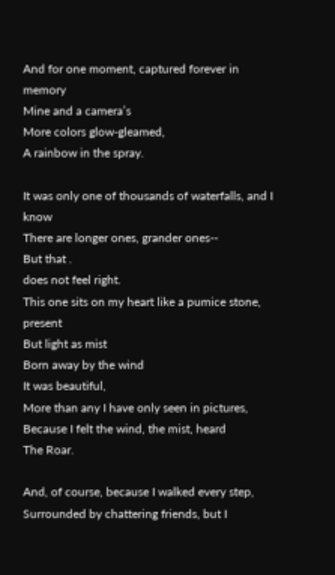And for one moment, captured forever in memory
Mine and a camera’s
More colors glow-gleamed,
A rainbow in the spray.

It was only one of thousands of waterfalls, and I know
There are longer ones, grander ones--
But that .
does not feel right.
This one sits on my heart like a pumice stone, present
But light as mist
Born away by the wind
It was beautiful,
More than any I have only seen in pictures,
Because I felt the wind, the mist, heard
The Roar.

And, of course, because I walked every step,
Surrounded by chattering friends, but I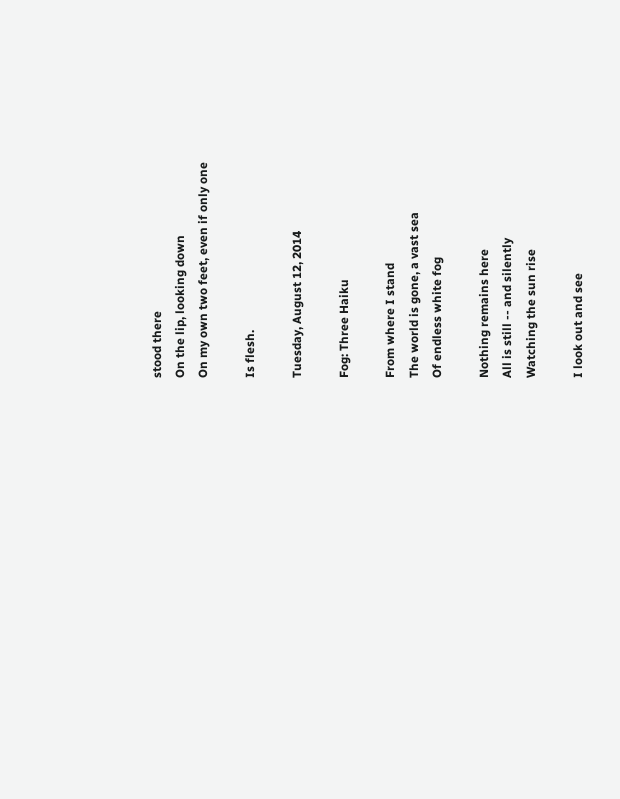stood there
On the lip, looking down
On my own two feet, even if only one

Is flesh.

Tuesday, August 12, 2014

Fog: Three Haiku

From where I stand
The world is gone, a vast sea
Of endless white fog

Nothing remains here
All is still -- and silently
Watching the sun rise

I look out and see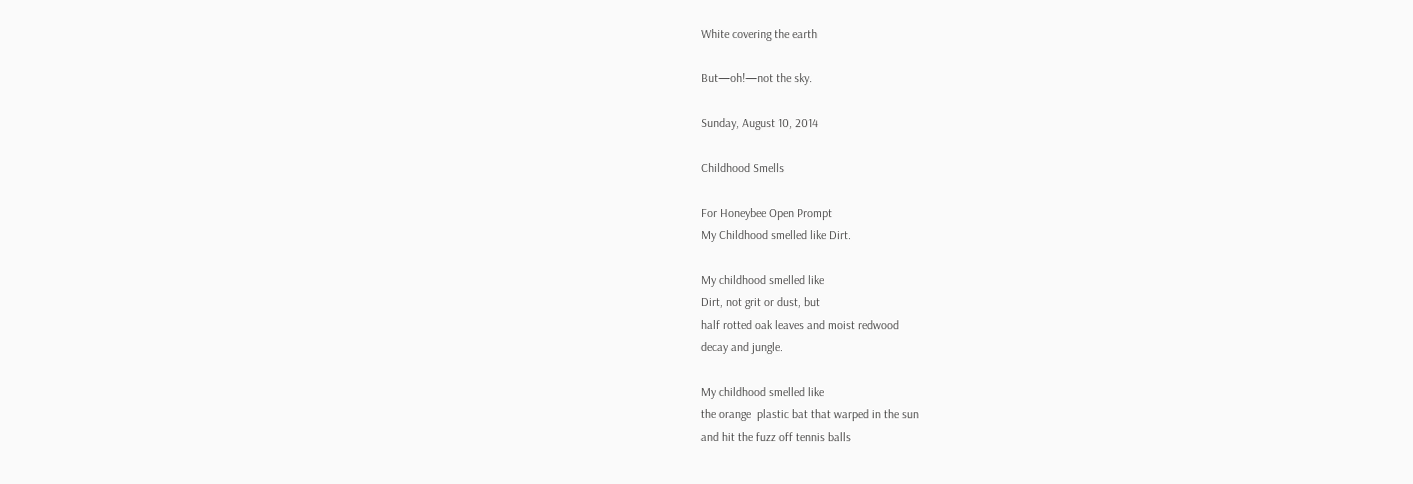White covering the earth

But—oh!—not the sky.

Sunday, August 10, 2014

Childhood Smells

For Honeybee Open Prompt
My Childhood smelled like Dirt.

My childhood smelled like
Dirt, not grit or dust, but
half rotted oak leaves and moist redwood
decay and jungle.

My childhood smelled like
the orange  plastic bat that warped in the sun
and hit the fuzz off tennis balls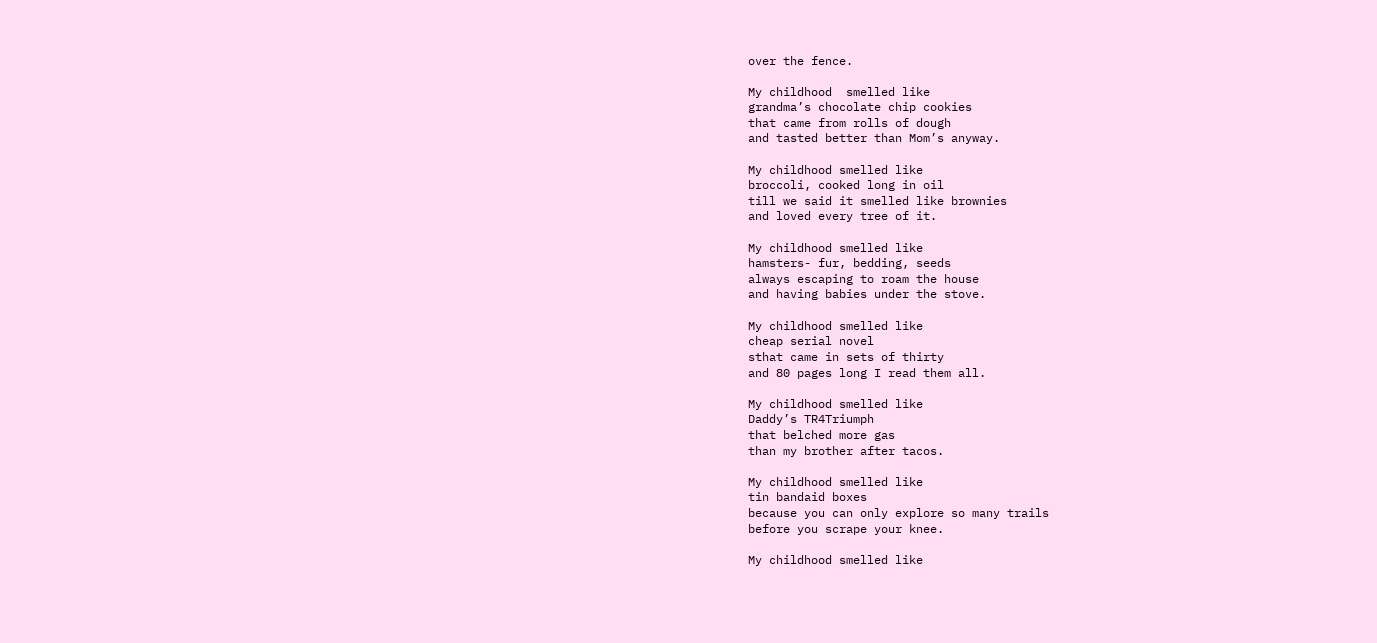over the fence.

My childhood  smelled like
grandma’s chocolate chip cookies
that came from rolls of dough
and tasted better than Mom’s anyway.

My childhood smelled like
broccoli, cooked long in oil
till we said it smelled like brownies
and loved every tree of it.

My childhood smelled like
hamsters- fur, bedding, seeds
always escaping to roam the house
and having babies under the stove.

My childhood smelled like
cheap serial novel
sthat came in sets of thirty
and 80 pages long I read them all.

My childhood smelled like
Daddy’s TR4Triumph
that belched more gas
than my brother after tacos.

My childhood smelled like
tin bandaid boxes
because you can only explore so many trails
before you scrape your knee.

My childhood smelled like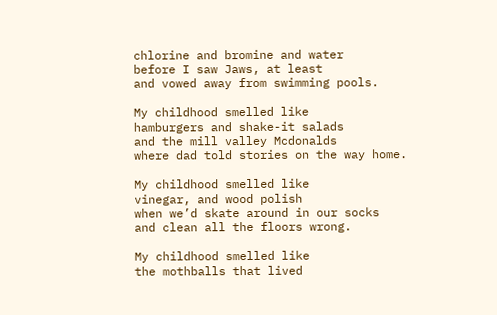chlorine and bromine and water
before I saw Jaws, at least
and vowed away from swimming pools.

My childhood smelled like
hamburgers and shake-it salads
and the mill valley Mcdonalds
where dad told stories on the way home.

My childhood smelled like
vinegar, and wood polish
when we’d skate around in our socks
and clean all the floors wrong.

My childhood smelled like
the mothballs that lived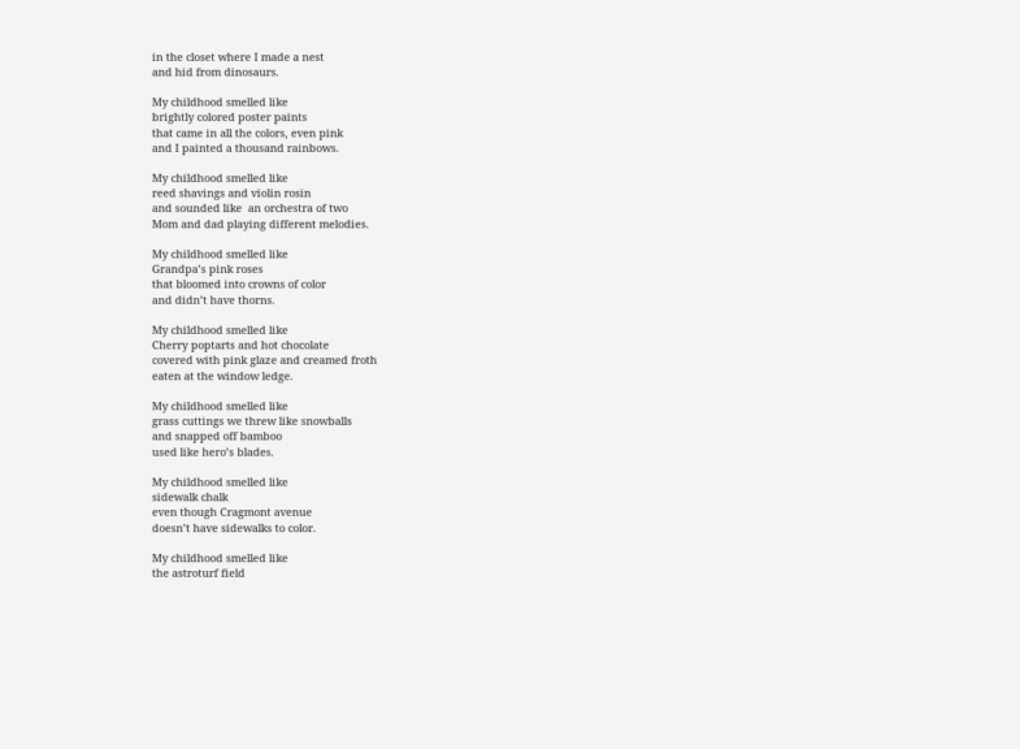in the closet where I made a nest
and hid from dinosaurs.

My childhood smelled like
brightly colored poster paints
that came in all the colors, even pink
and I painted a thousand rainbows.

My childhood smelled like
reed shavings and violin rosin
and sounded like  an orchestra of two
Mom and dad playing different melodies.

My childhood smelled like
Grandpa’s pink roses
that bloomed into crowns of color
and didn’t have thorns.

My childhood smelled like
Cherry poptarts and hot chocolate
covered with pink glaze and creamed froth
eaten at the window ledge.

My childhood smelled like
grass cuttings we threw like snowballs
and snapped off bamboo
used like hero’s blades.

My childhood smelled like
sidewalk chalk
even though Cragmont avenue
doesn’t have sidewalks to color.

My childhood smelled like
the astroturf field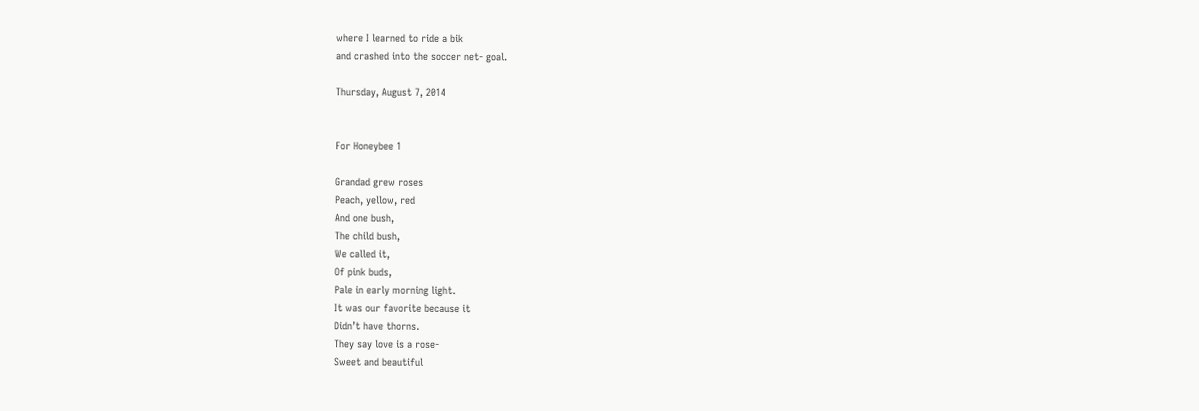where I learned to ride a bik
and crashed into the soccer net- goal.

Thursday, August 7, 2014


For Honeybee 1

Grandad grew roses
Peach, yellow, red
And one bush,
The child bush,
We called it,
Of pink buds,
Pale in early morning light.
It was our favorite because it
Didn’t have thorns.
They say love is a rose-
Sweet and beautiful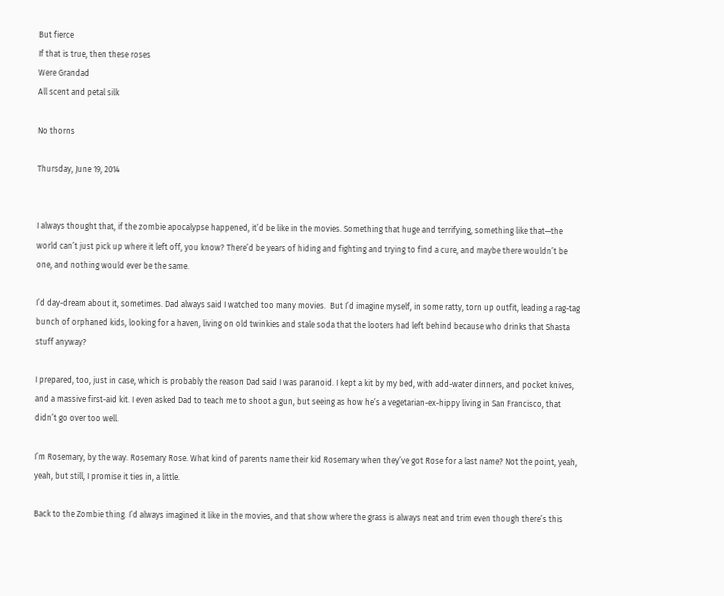But fierce
If that is true, then these roses
Were Grandad
All scent and petal silk

No thorns

Thursday, June 19, 2014


I always thought that, if the zombie apocalypse happened, it’d be like in the movies. Something that huge and terrifying, something like that—the world can’t just pick up where it left off, you know? There’d be years of hiding and fighting and trying to find a cure, and maybe there wouldn’t be one, and nothing would ever be the same.

I’d day-dream about it, sometimes. Dad always said I watched too many movies.  But I’d imagine myself, in some ratty, torn up outfit, leading a rag-tag bunch of orphaned kids, looking for a haven, living on old twinkies and stale soda that the looters had left behind because who drinks that Shasta stuff anyway?

I prepared, too, just in case, which is probably the reason Dad said I was paranoid. I kept a kit by my bed, with add-water dinners, and pocket knives, and a massive first-aid kit. I even asked Dad to teach me to shoot a gun, but seeing as how he’s a vegetarian-ex-hippy living in San Francisco, that didn’t go over too well.

I’m Rosemary, by the way. Rosemary Rose. What kind of parents name their kid Rosemary when they’ve got Rose for a last name? Not the point, yeah, yeah, but still, I promise it ties in, a little.

Back to the Zombie thing. I’d always imagined it like in the movies, and that show where the grass is always neat and trim even though there’s this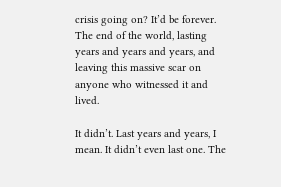crisis going on? It’d be forever. The end of the world, lasting years and years and years, and leaving this massive scar on anyone who witnessed it and lived.

It didn’t. Last years and years, I mean. It didn’t even last one. The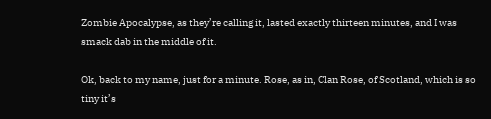Zombie Apocalypse, as they’re calling it, lasted exactly thirteen minutes, and I was smack dab in the middle of it.

Ok, back to my name, just for a minute. Rose, as in, Clan Rose, of Scotland, which is so tiny it’s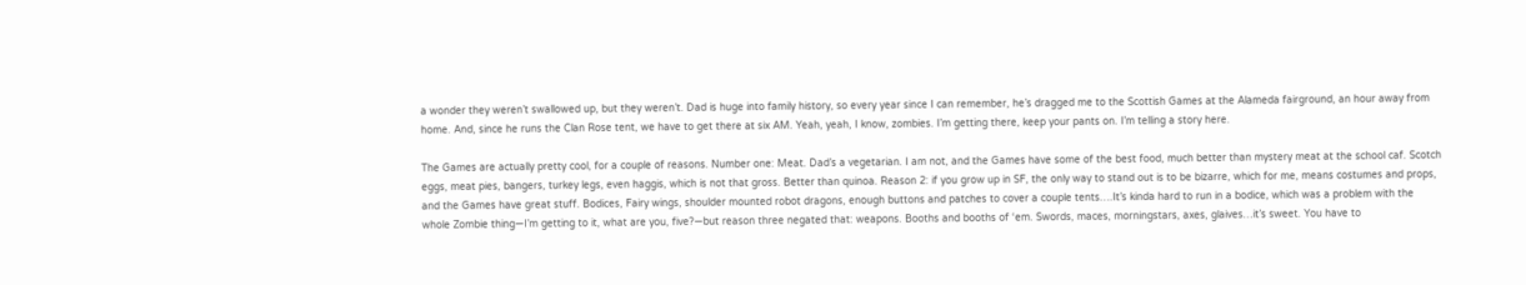a wonder they weren’t swallowed up, but they weren’t. Dad is huge into family history, so every year since I can remember, he’s dragged me to the Scottish Games at the Alameda fairground, an hour away from home. And, since he runs the Clan Rose tent, we have to get there at six AM. Yeah, yeah, I know, zombies. I’m getting there, keep your pants on. I’m telling a story here.

The Games are actually pretty cool, for a couple of reasons. Number one: Meat. Dad’s a vegetarian. I am not, and the Games have some of the best food, much better than mystery meat at the school caf. Scotch eggs, meat pies, bangers, turkey legs, even haggis, which is not that gross. Better than quinoa. Reason 2: if you grow up in SF, the only way to stand out is to be bizarre, which for me, means costumes and props, and the Games have great stuff. Bodices, Fairy wings, shoulder mounted robot dragons, enough buttons and patches to cover a couple tents….It’s kinda hard to run in a bodice, which was a problem with the whole Zombie thing—I’m getting to it, what are you, five?—but reason three negated that: weapons. Booths and booths of ‘em. Swords, maces, morningstars, axes, glaives…it’s sweet. You have to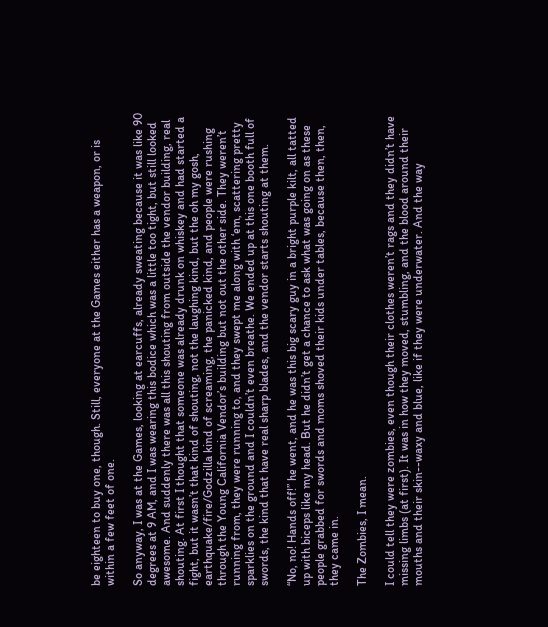be eighteen to buy one, though. Still, everyone at the Games either has a weapon, or is within a few feet of one.

So anyway, I was at the Games, looking at earcuffs, already sweating because it was like 90 degrees at 9 AM, and I was wearing this bodice which was a little too tight, but still looked awesome. And suddenly there was all this shouting from outside the vendor building, real shouting. At first I thought that someone was already drunk on whiskey and had started a fight, but it wasn’t that kind of shouting, not the laughing kind, but the oh my gosh, earthquake/fire/Godzilla kind of screaming, the panicked kind, and people were rushing through the Young California Vendor’s building but not out the other side. They weren’t running from, they were running to, and they swept me along with ‘em, scattering pretty sparklies on the ground and I couldn’t even breathe. We ended up at this one booth full of swords, the kind that have real sharp blades, and the vendor starts shouting at them.

“No, no! Hands off!” he went, and he was this big scary guy in a bright purple kilt, all tatted up with biceps like my head. But he didn’t get a chance to ask what was going on as these people grabbed for swords and moms shoved their kids under tables, because then, then, they came in.

The Zombies, I mean.

I could tell they were zombies, even though their clothes weren’t rags and they didn’t have missing limbs (at first). It was in how they moved, stumbling, and the blood around their mouths and their skin--waxy and blue, like if they were underwater. And the way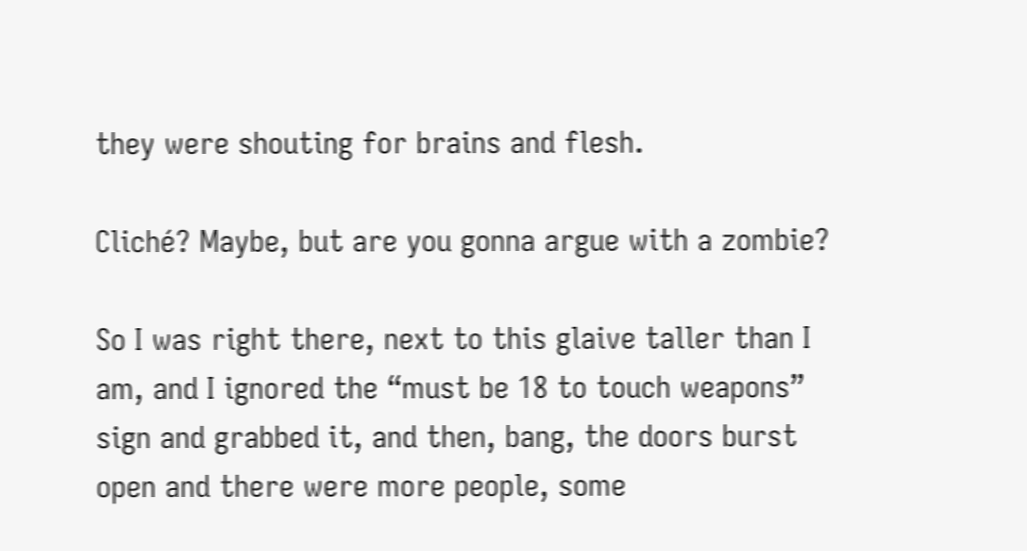they were shouting for brains and flesh.

Cliché? Maybe, but are you gonna argue with a zombie?

So I was right there, next to this glaive taller than I am, and I ignored the “must be 18 to touch weapons” sign and grabbed it, and then, bang, the doors burst open and there were more people, some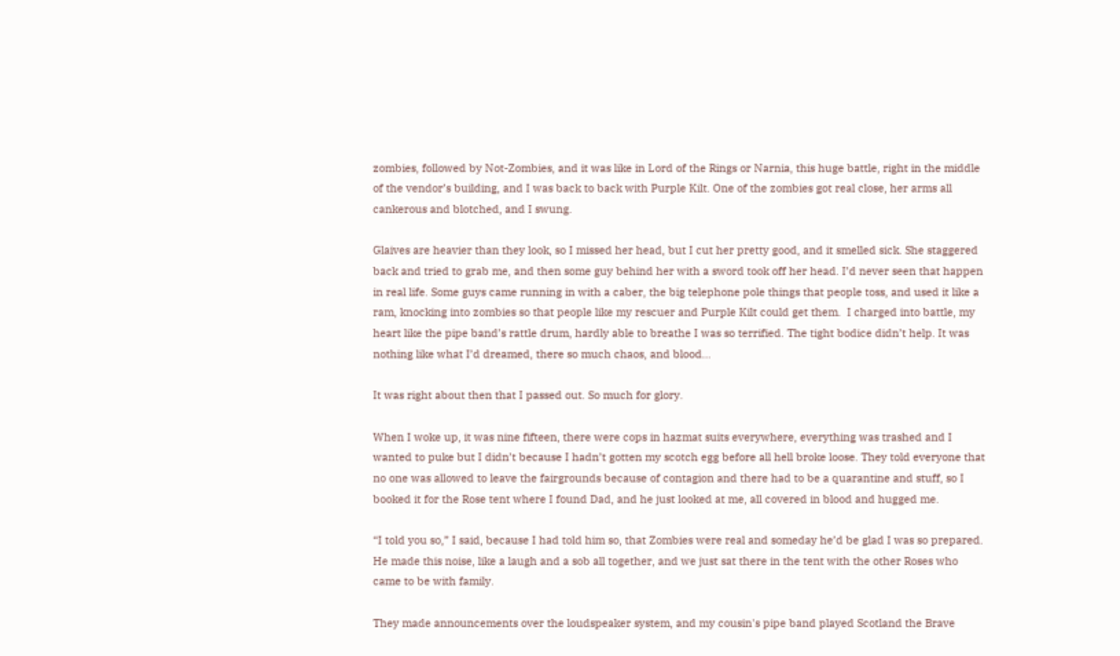zombies, followed by Not-Zombies, and it was like in Lord of the Rings or Narnia, this huge battle, right in the middle of the vendor’s building, and I was back to back with Purple Kilt. One of the zombies got real close, her arms all cankerous and blotched, and I swung.

Glaives are heavier than they look, so I missed her head, but I cut her pretty good, and it smelled sick. She staggered back and tried to grab me, and then some guy behind her with a sword took off her head. I’d never seen that happen in real life. Some guys came running in with a caber, the big telephone pole things that people toss, and used it like a ram, knocking into zombies so that people like my rescuer and Purple Kilt could get them.  I charged into battle, my heart like the pipe band’s rattle drum, hardly able to breathe I was so terrified. The tight bodice didn’t help. It was nothing like what I’d dreamed, there so much chaos, and blood…

It was right about then that I passed out. So much for glory.

When I woke up, it was nine fifteen, there were cops in hazmat suits everywhere, everything was trashed and I wanted to puke but I didn’t because I hadn’t gotten my scotch egg before all hell broke loose. They told everyone that no one was allowed to leave the fairgrounds because of contagion and there had to be a quarantine and stuff, so I booked it for the Rose tent where I found Dad, and he just looked at me, all covered in blood and hugged me.

“I told you so,” I said, because I had told him so, that Zombies were real and someday he’d be glad I was so prepared. He made this noise, like a laugh and a sob all together, and we just sat there in the tent with the other Roses who came to be with family.

They made announcements over the loudspeaker system, and my cousin's pipe band played Scotland the Brave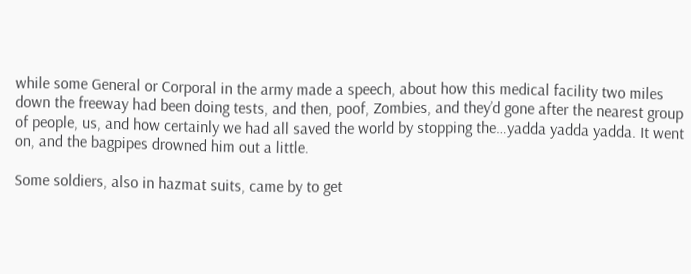while some General or Corporal in the army made a speech, about how this medical facility two miles down the freeway had been doing tests, and then, poof, Zombies, and they’d gone after the nearest group of people, us, and how certainly we had all saved the world by stopping the…yadda yadda yadda. It went on, and the bagpipes drowned him out a little.

Some soldiers, also in hazmat suits, came by to get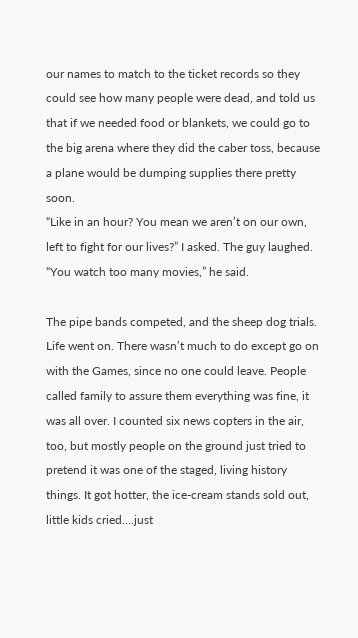our names to match to the ticket records so they could see how many people were dead, and told us that if we needed food or blankets, we could go to the big arena where they did the caber toss, because a plane would be dumping supplies there pretty soon.
“Like in an hour? You mean we aren’t on our own, left to fight for our lives?” I asked. The guy laughed.
“You watch too many movies,” he said.

The pipe bands competed, and the sheep dog trials. Life went on. There wasn’t much to do except go on with the Games, since no one could leave. People called family to assure them everything was fine, it was all over. I counted six news copters in the air, too, but mostly people on the ground just tried to pretend it was one of the staged, living history things. It got hotter, the ice-cream stands sold out, little kids cried….just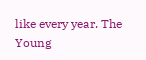like every year. The Young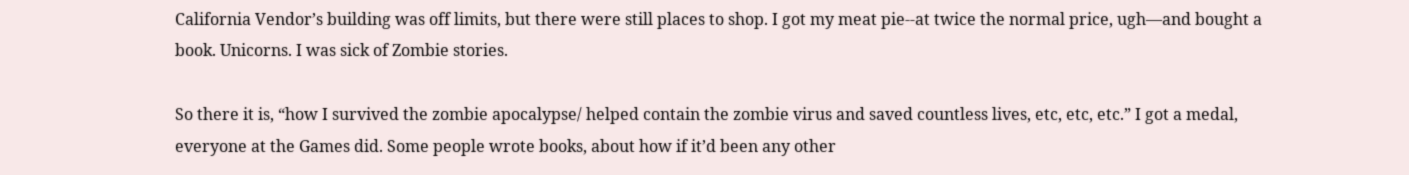California Vendor’s building was off limits, but there were still places to shop. I got my meat pie--at twice the normal price, ugh—and bought a book. Unicorns. I was sick of Zombie stories.

So there it is, “how I survived the zombie apocalypse/ helped contain the zombie virus and saved countless lives, etc, etc, etc.” I got a medal, everyone at the Games did. Some people wrote books, about how if it’d been any other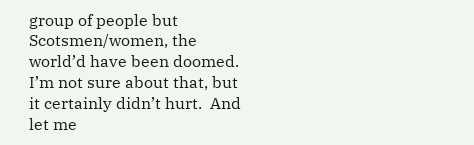group of people but Scotsmen/women, the world’d have been doomed. I’m not sure about that, but it certainly didn’t hurt.  And let me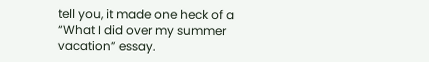tell you, it made one heck of a “What I did over my summer vacation” essay.